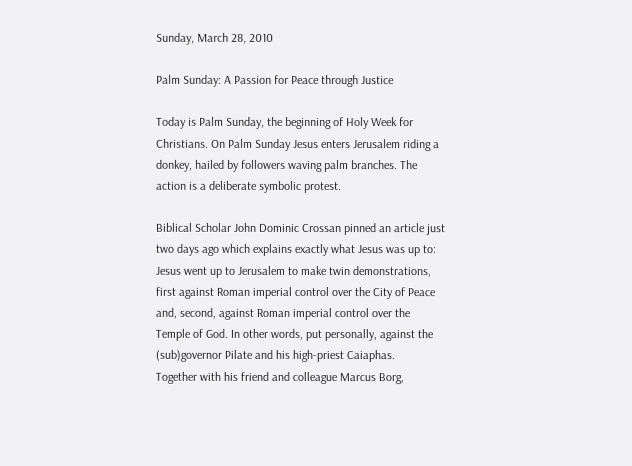Sunday, March 28, 2010

Palm Sunday: A Passion for Peace through Justice

Today is Palm Sunday, the beginning of Holy Week for Christians. On Palm Sunday Jesus enters Jerusalem riding a donkey, hailed by followers waving palm branches. The action is a deliberate symbolic protest.

Biblical Scholar John Dominic Crossan pinned an article just two days ago which explains exactly what Jesus was up to:
Jesus went up to Jerusalem to make twin demonstrations, first against Roman imperial control over the City of Peace and, second, against Roman imperial control over the Temple of God. In other words, put personally, against the (sub)governor Pilate and his high-priest Caiaphas.
Together with his friend and colleague Marcus Borg,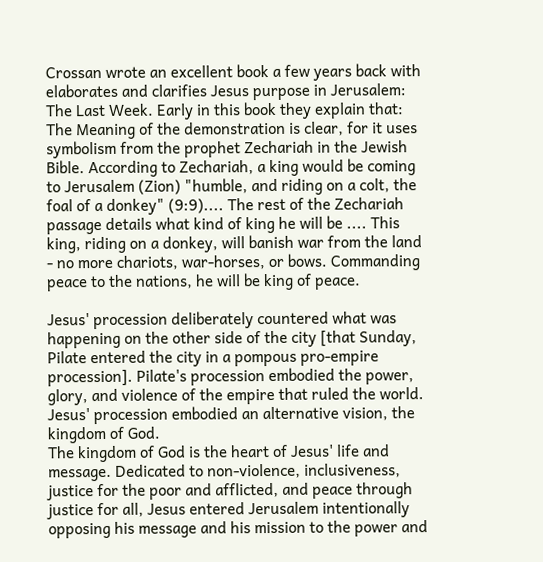Crossan wrote an excellent book a few years back with elaborates and clarifies Jesus purpose in Jerusalem: The Last Week. Early in this book they explain that:
The Meaning of the demonstration is clear, for it uses symbolism from the prophet Zechariah in the Jewish Bible. According to Zechariah, a king would be coming to Jerusalem (Zion) "humble, and riding on a colt, the foal of a donkey" (9:9).... The rest of the Zechariah passage details what kind of king he will be .... This king, riding on a donkey, will banish war from the land - no more chariots, war-horses, or bows. Commanding peace to the nations, he will be king of peace.

Jesus' procession deliberately countered what was happening on the other side of the city [that Sunday, Pilate entered the city in a pompous pro-empire procession]. Pilate's procession embodied the power, glory, and violence of the empire that ruled the world. Jesus' procession embodied an alternative vision, the kingdom of God.
The kingdom of God is the heart of Jesus' life and message. Dedicated to non-violence, inclusiveness, justice for the poor and afflicted, and peace through justice for all, Jesus entered Jerusalem intentionally opposing his message and his mission to the power and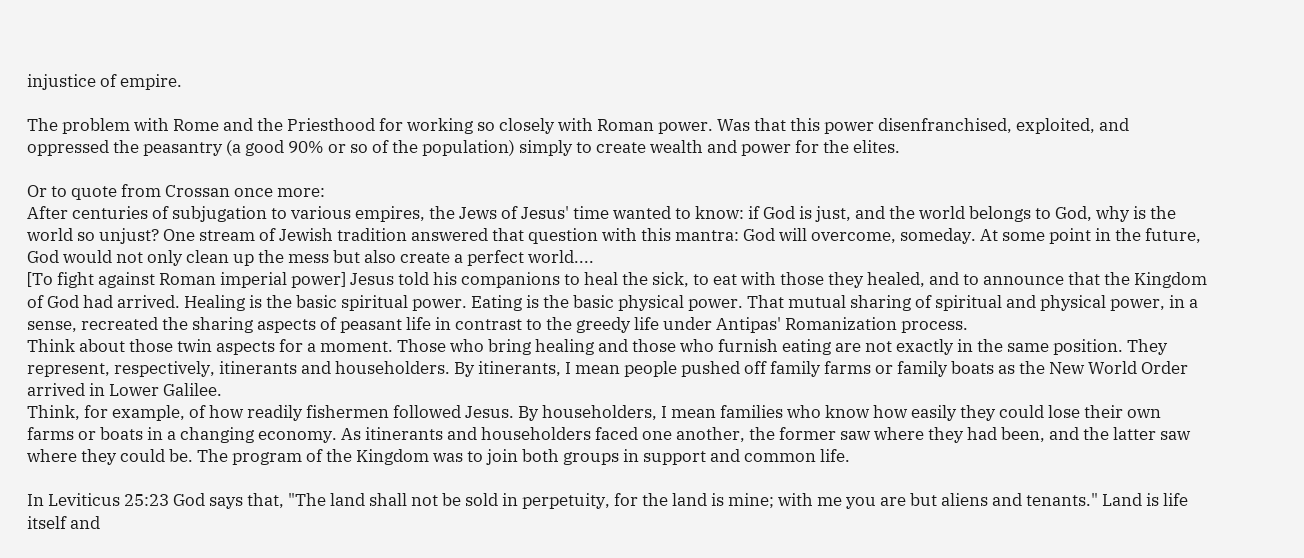injustice of empire.

The problem with Rome and the Priesthood for working so closely with Roman power. Was that this power disenfranchised, exploited, and oppressed the peasantry (a good 90% or so of the population) simply to create wealth and power for the elites.

Or to quote from Crossan once more:
After centuries of subjugation to various empires, the Jews of Jesus' time wanted to know: if God is just, and the world belongs to God, why is the world so unjust? One stream of Jewish tradition answered that question with this mantra: God will overcome, someday. At some point in the future, God would not only clean up the mess but also create a perfect world....
[To fight against Roman imperial power] Jesus told his companions to heal the sick, to eat with those they healed, and to announce that the Kingdom of God had arrived. Healing is the basic spiritual power. Eating is the basic physical power. That mutual sharing of spiritual and physical power, in a sense, recreated the sharing aspects of peasant life in contrast to the greedy life under Antipas' Romanization process.
Think about those twin aspects for a moment. Those who bring healing and those who furnish eating are not exactly in the same position. They represent, respectively, itinerants and householders. By itinerants, I mean people pushed off family farms or family boats as the New World Order arrived in Lower Galilee.
Think, for example, of how readily fishermen followed Jesus. By householders, I mean families who know how easily they could lose their own farms or boats in a changing economy. As itinerants and householders faced one another, the former saw where they had been, and the latter saw where they could be. The program of the Kingdom was to join both groups in support and common life.

In Leviticus 25:23 God says that, "The land shall not be sold in perpetuity, for the land is mine; with me you are but aliens and tenants." Land is life itself and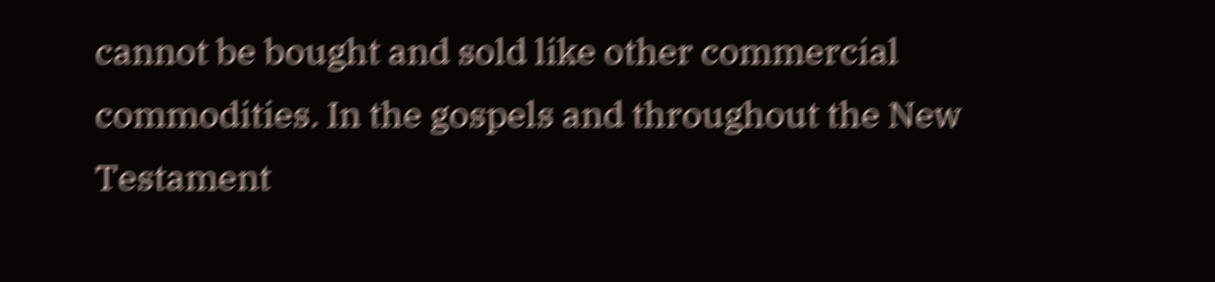cannot be bought and sold like other commercial commodities. In the gospels and throughout the New Testament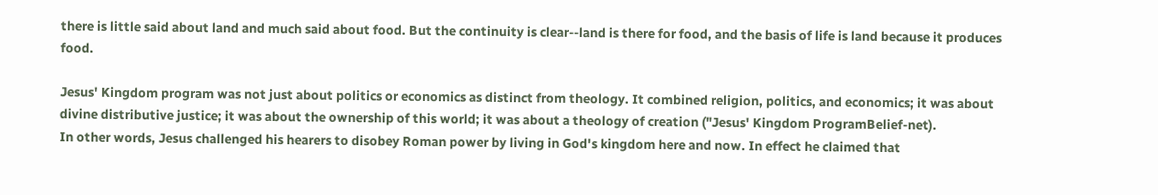there is little said about land and much said about food. But the continuity is clear--land is there for food, and the basis of life is land because it produces food.

Jesus' Kingdom program was not just about politics or economics as distinct from theology. It combined religion, politics, and economics; it was about divine distributive justice; it was about the ownership of this world; it was about a theology of creation ("Jesus' Kingdom ProgramBelief-net).
In other words, Jesus challenged his hearers to disobey Roman power by living in God's kingdom here and now. In effect he claimed that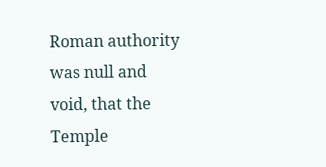Roman authority was null and void, that the Temple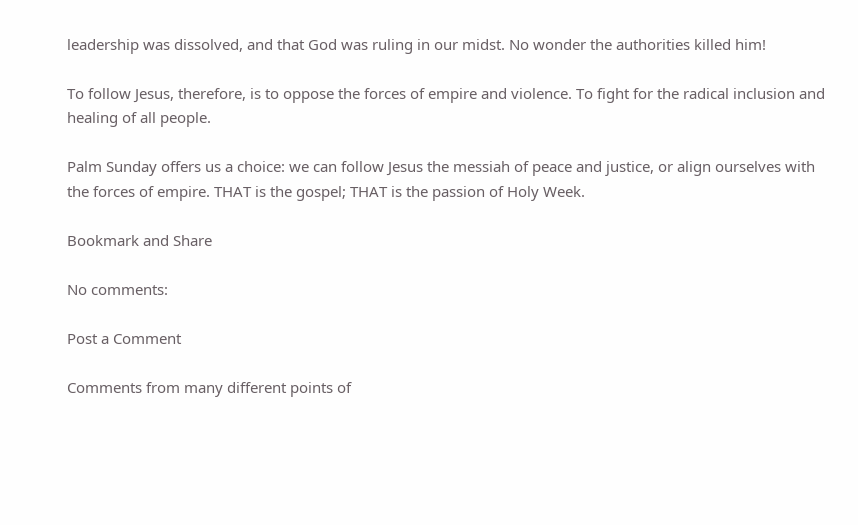leadership was dissolved, and that God was ruling in our midst. No wonder the authorities killed him!

To follow Jesus, therefore, is to oppose the forces of empire and violence. To fight for the radical inclusion and healing of all people.

Palm Sunday offers us a choice: we can follow Jesus the messiah of peace and justice, or align ourselves with the forces of empire. THAT is the gospel; THAT is the passion of Holy Week.

Bookmark and Share

No comments:

Post a Comment

Comments from many different points of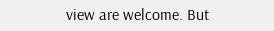view are welcome. But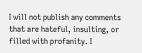I will not publish any comments that are hateful, insulting, or filled with profanity. I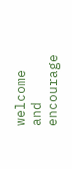welcome and encourage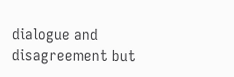dialogue and disagreement but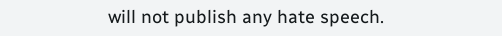will not publish any hate speech.